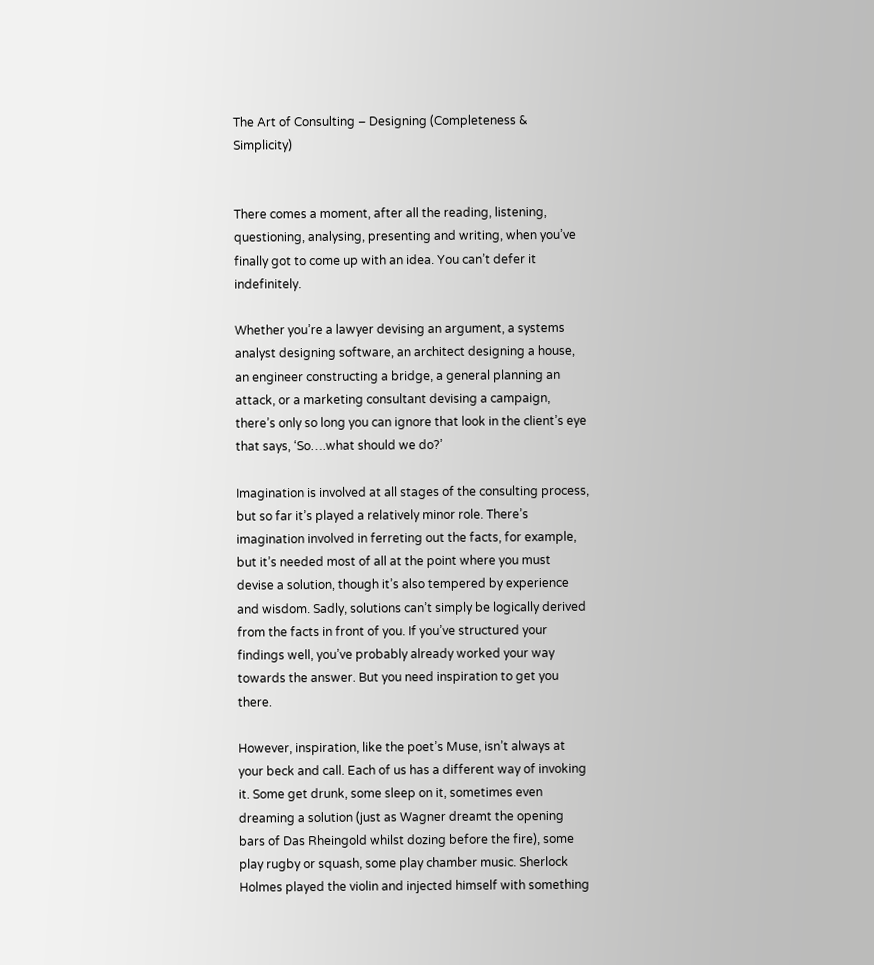The Art of Consulting – Designing (Completeness & Simplicity)


There comes a moment, after all the reading, listening, questioning, analysing, presenting and writing, when you’ve finally got to come up with an idea. You can’t defer it indefinitely.

Whether you’re a lawyer devising an argument, a systems analyst designing software, an architect designing a house, an engineer constructing a bridge, a general planning an attack, or a marketing consultant devising a campaign, there’s only so long you can ignore that look in the client’s eye that says, ‘So….what should we do?’

Imagination is involved at all stages of the consulting process, but so far it’s played a relatively minor role. There’s imagination involved in ferreting out the facts, for example, but it’s needed most of all at the point where you must devise a solution, though it’s also tempered by experience and wisdom. Sadly, solutions can’t simply be logically derived from the facts in front of you. If you’ve structured your findings well, you’ve probably already worked your way towards the answer. But you need inspiration to get you there.

However, inspiration, like the poet’s Muse, isn’t always at your beck and call. Each of us has a different way of invoking it. Some get drunk, some sleep on it, sometimes even dreaming a solution (just as Wagner dreamt the opening bars of Das Rheingold whilst dozing before the fire), some play rugby or squash, some play chamber music. Sherlock Holmes played the violin and injected himself with something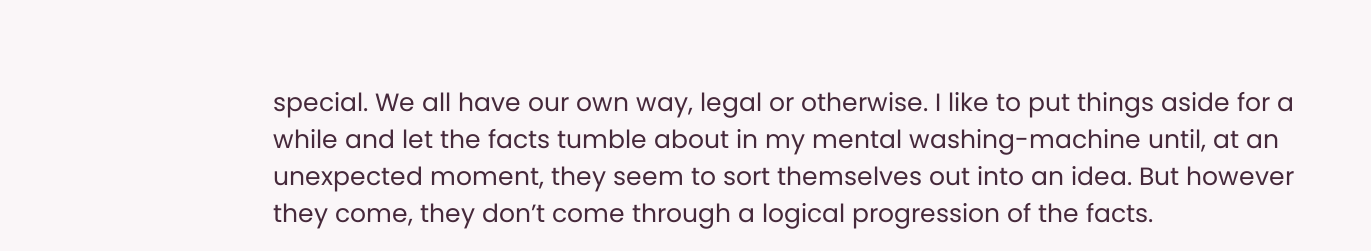special. We all have our own way, legal or otherwise. I like to put things aside for a while and let the facts tumble about in my mental washing-machine until, at an unexpected moment, they seem to sort themselves out into an idea. But however they come, they don’t come through a logical progression of the facts.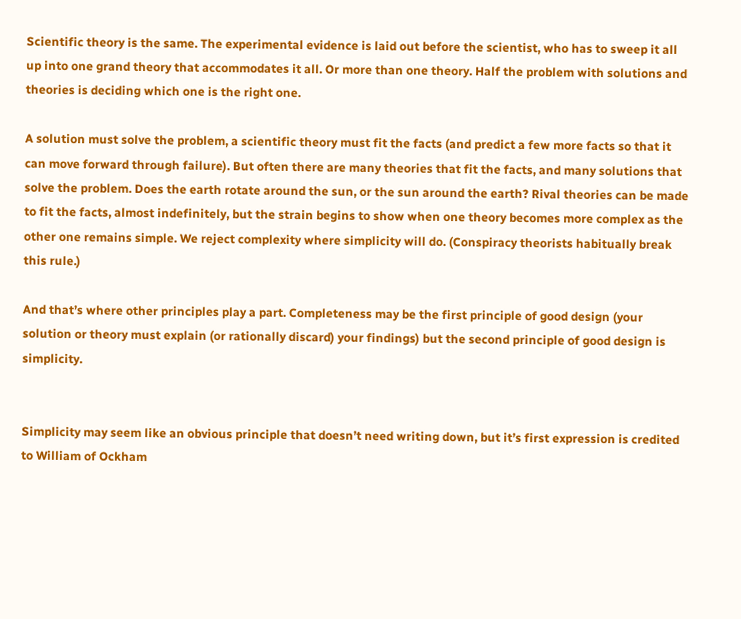Scientific theory is the same. The experimental evidence is laid out before the scientist, who has to sweep it all up into one grand theory that accommodates it all. Or more than one theory. Half the problem with solutions and theories is deciding which one is the right one.

A solution must solve the problem, a scientific theory must fit the facts (and predict a few more facts so that it can move forward through failure). But often there are many theories that fit the facts, and many solutions that solve the problem. Does the earth rotate around the sun, or the sun around the earth? Rival theories can be made to fit the facts, almost indefinitely, but the strain begins to show when one theory becomes more complex as the other one remains simple. We reject complexity where simplicity will do. (Conspiracy theorists habitually break this rule.)

And that’s where other principles play a part. Completeness may be the first principle of good design (your solution or theory must explain (or rationally discard) your findings) but the second principle of good design is simplicity.


Simplicity may seem like an obvious principle that doesn’t need writing down, but it’s first expression is credited to William of Ockham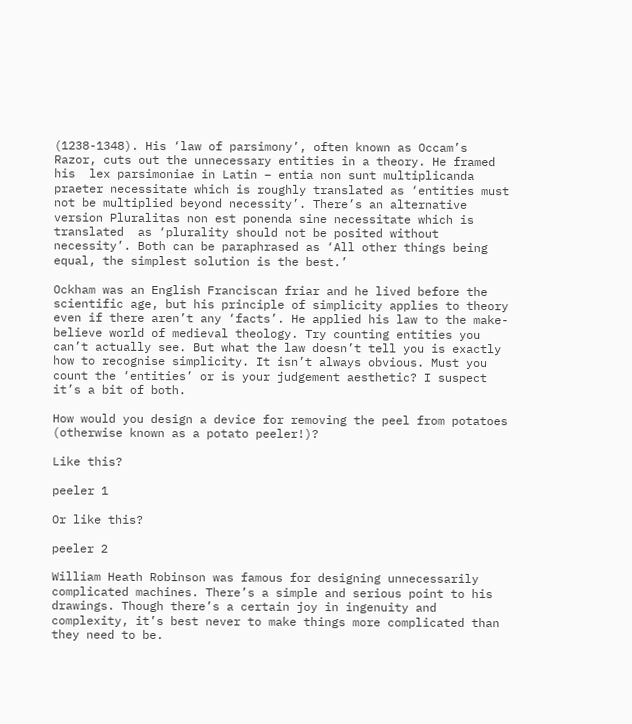(1238-1348). His ‘law of parsimony’, often known as Occam’s Razor, cuts out the unnecessary entities in a theory. He framed his  lex parsimoniae in Latin – entia non sunt multiplicanda praeter necessitate which is roughly translated as ‘entities must not be multiplied beyond necessity’. There’s an alternative version Pluralitas non est ponenda sine necessitate which is translated  as ‘plurality should not be posited without necessity’. Both can be paraphrased as ‘All other things being equal, the simplest solution is the best.’

Ockham was an English Franciscan friar and he lived before the scientific age, but his principle of simplicity applies to theory even if there aren’t any ‘facts’. He applied his law to the make-believe world of medieval theology. Try counting entities you can’t actually see. But what the law doesn’t tell you is exactly how to recognise simplicity. It isn’t always obvious. Must you count the ‘entities’ or is your judgement aesthetic? I suspect it’s a bit of both.

How would you design a device for removing the peel from potatoes (otherwise known as a potato peeler!)?

Like this?

peeler 1

Or like this?

peeler 2

William Heath Robinson was famous for designing unnecessarily complicated machines. There’s a simple and serious point to his drawings. Though there’s a certain joy in ingenuity and complexity, it’s best never to make things more complicated than they need to be.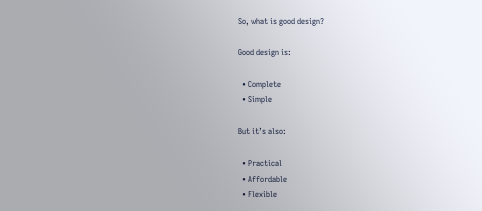So, what is good design?

Good design is:

  • Complete
  • Simple

But it’s also:

  • Practical
  • Affordable
  • Flexible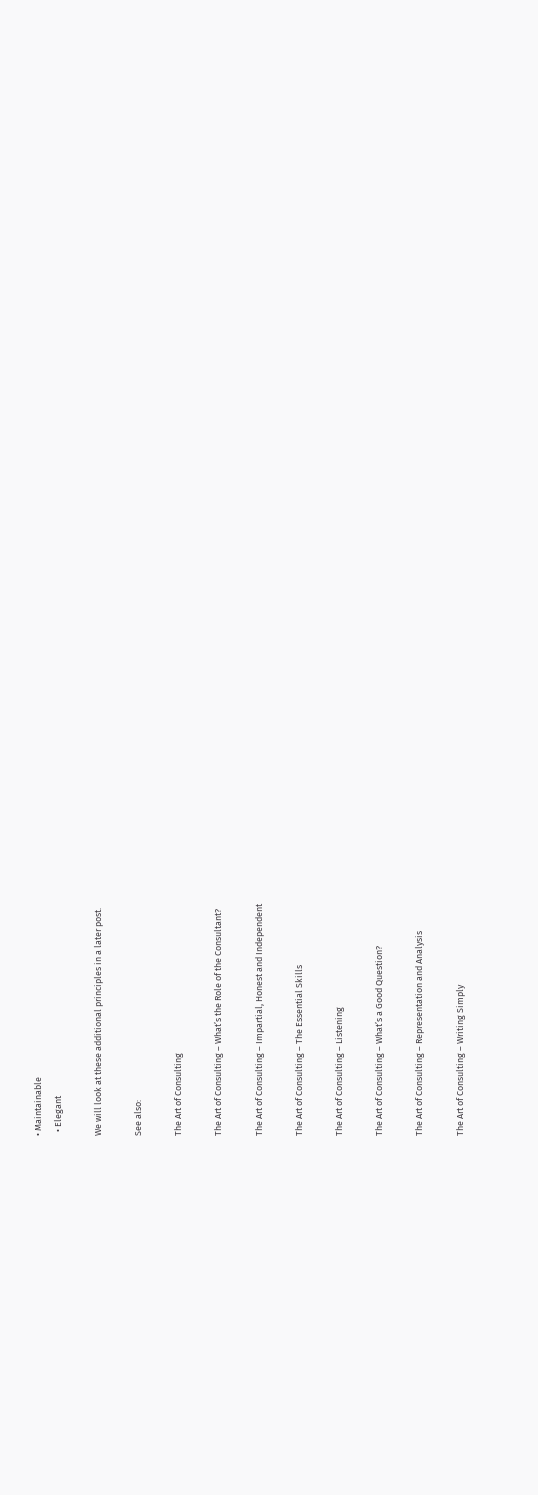• Maintainable
  • Elegant

We will look at these additional principles in a later post.

See also:

The Art of Consulting

The Art of Consulting – What’s the Role of the Consultant?

The Art of Consulting – Impartial, Honest and Independent

The Art of Consulting – The Essential Skills

The Art of Consulting – Listening

The Art of Consulting – What’s a Good Question?

The Art of Consulting – Representation and Analysis

The Art of Consulting – Writing Simply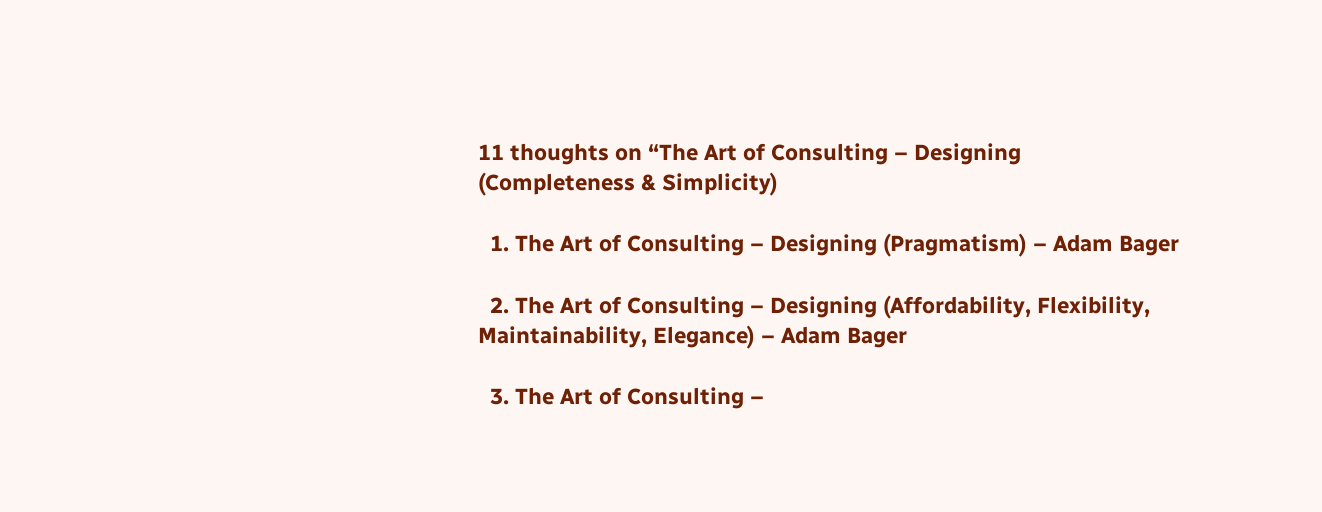11 thoughts on “The Art of Consulting – Designing (Completeness & Simplicity)

  1. The Art of Consulting – Designing (Pragmatism) – Adam Bager

  2. The Art of Consulting – Designing (Affordability, Flexibility, Maintainability, Elegance) – Adam Bager

  3. The Art of Consulting –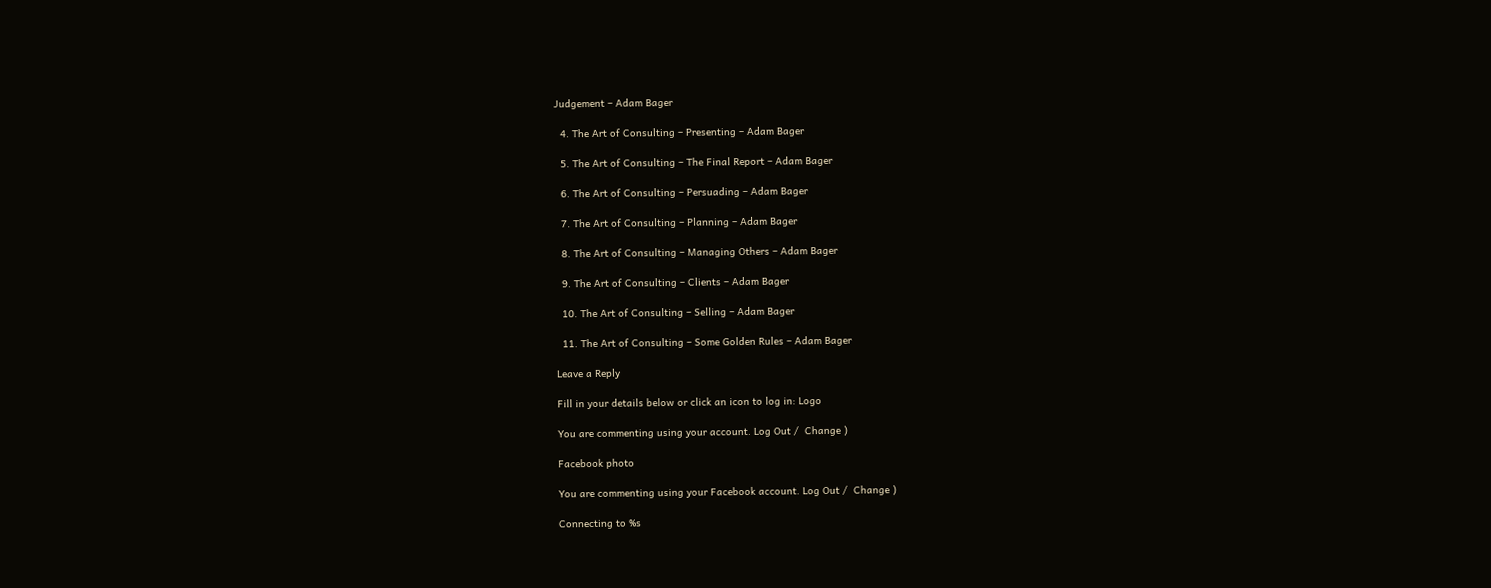Judgement – Adam Bager

  4. The Art of Consulting – Presenting – Adam Bager

  5. The Art of Consulting – The Final Report – Adam Bager

  6. The Art of Consulting – Persuading – Adam Bager

  7. The Art of Consulting – Planning – Adam Bager

  8. The Art of Consulting – Managing Others – Adam Bager

  9. The Art of Consulting – Clients – Adam Bager

  10. The Art of Consulting – Selling – Adam Bager

  11. The Art of Consulting – Some Golden Rules – Adam Bager

Leave a Reply

Fill in your details below or click an icon to log in: Logo

You are commenting using your account. Log Out /  Change )

Facebook photo

You are commenting using your Facebook account. Log Out /  Change )

Connecting to %s